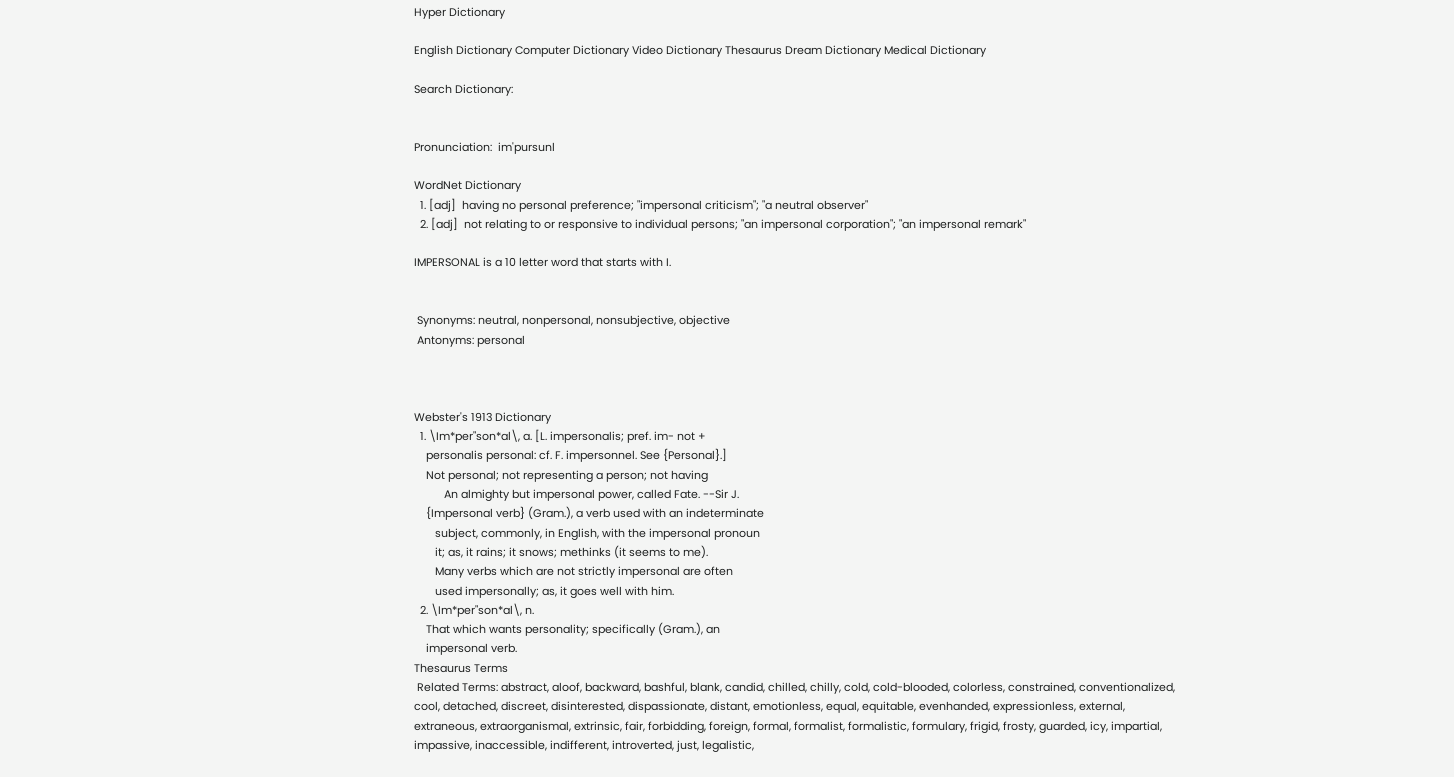Hyper Dictionary

English Dictionary Computer Dictionary Video Dictionary Thesaurus Dream Dictionary Medical Dictionary

Search Dictionary:


Pronunciation:  im'pursunl

WordNet Dictionary
  1. [adj]  having no personal preference; "impersonal criticism"; "a neutral observer"
  2. [adj]  not relating to or responsive to individual persons; "an impersonal corporation"; "an impersonal remark"

IMPERSONAL is a 10 letter word that starts with I.


 Synonyms: neutral, nonpersonal, nonsubjective, objective
 Antonyms: personal



Webster's 1913 Dictionary
  1. \Im*per"son*al\, a. [L. impersonalis; pref. im- not +
    personalis personal: cf. F. impersonnel. See {Personal}.]
    Not personal; not representing a person; not having
          An almighty but impersonal power, called Fate. --Sir J.
    {Impersonal verb} (Gram.), a verb used with an indeterminate
       subject, commonly, in English, with the impersonal pronoun
       it; as, it rains; it snows; methinks (it seems to me).
       Many verbs which are not strictly impersonal are often
       used impersonally; as, it goes well with him.
  2. \Im*per"son*al\, n.
    That which wants personality; specifically (Gram.), an
    impersonal verb.
Thesaurus Terms
 Related Terms: abstract, aloof, backward, bashful, blank, candid, chilled, chilly, cold, cold-blooded, colorless, constrained, conventionalized, cool, detached, discreet, disinterested, dispassionate, distant, emotionless, equal, equitable, evenhanded, expressionless, external, extraneous, extraorganismal, extrinsic, fair, forbidding, foreign, formal, formalist, formalistic, formulary, frigid, frosty, guarded, icy, impartial, impassive, inaccessible, indifferent, introverted, just, legalistic,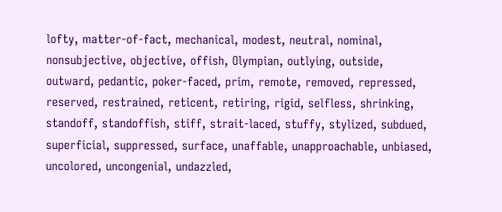lofty, matter-of-fact, mechanical, modest, neutral, nominal, nonsubjective, objective, offish, Olympian, outlying, outside, outward, pedantic, poker-faced, prim, remote, removed, repressed, reserved, restrained, reticent, retiring, rigid, selfless, shrinking, standoff, standoffish, stiff, strait-laced, stuffy, stylized, subdued, superficial, suppressed, surface, unaffable, unapproachable, unbiased, uncolored, uncongenial, undazzled,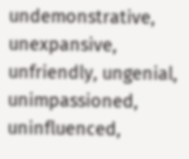undemonstrative, unexpansive, unfriendly, ungenial, unimpassioned, uninfluenced,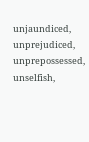unjaundiced, unprejudiced, unprepossessed, unselfish,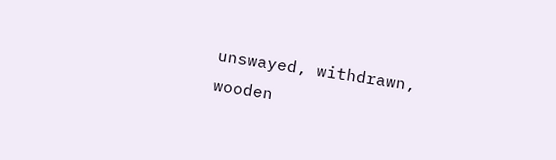unswayed, withdrawn, wooden